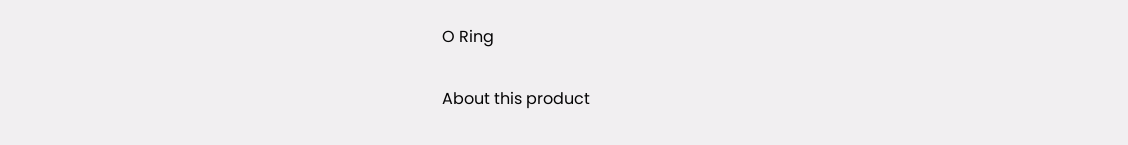O Ring

About this product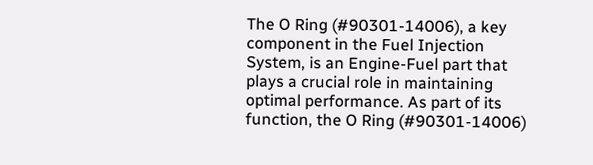The O Ring (#90301-14006), a key component in the Fuel Injection System, is an Engine-Fuel part that plays a crucial role in maintaining optimal performance. As part of its function, the O Ring (#90301-14006)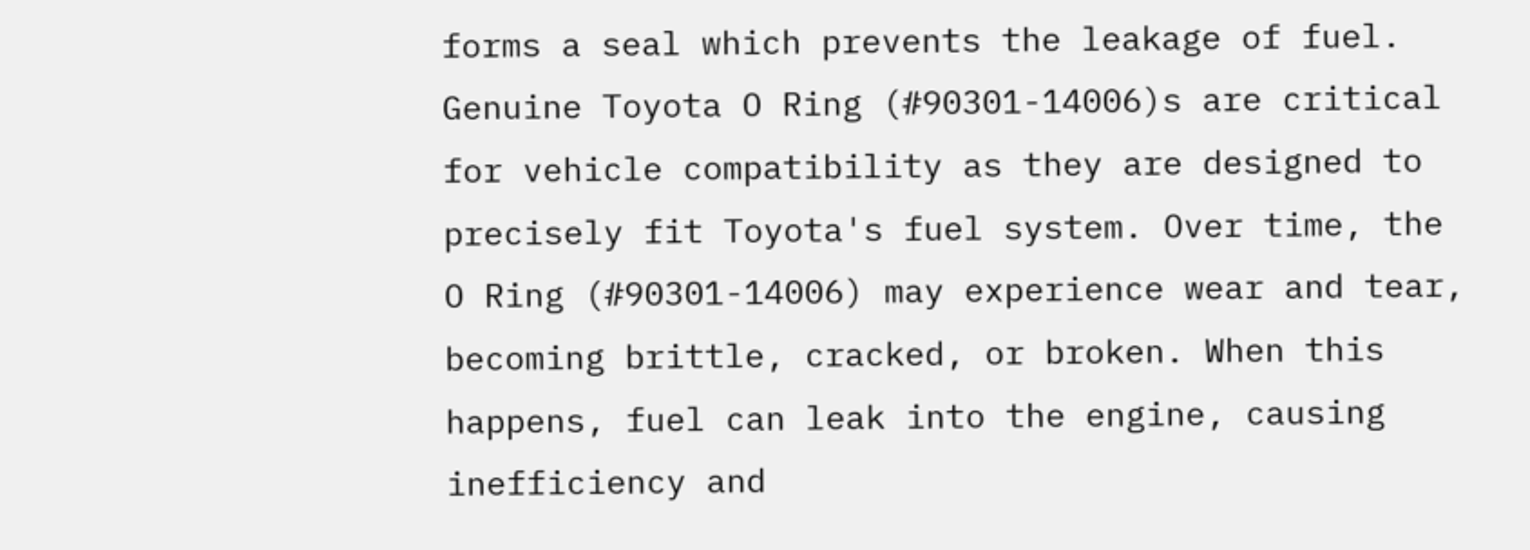forms a seal which prevents the leakage of fuel. Genuine Toyota O Ring (#90301-14006)s are critical for vehicle compatibility as they are designed to precisely fit Toyota's fuel system. Over time, the O Ring (#90301-14006) may experience wear and tear, becoming brittle, cracked, or broken. When this happens, fuel can leak into the engine, causing inefficiency and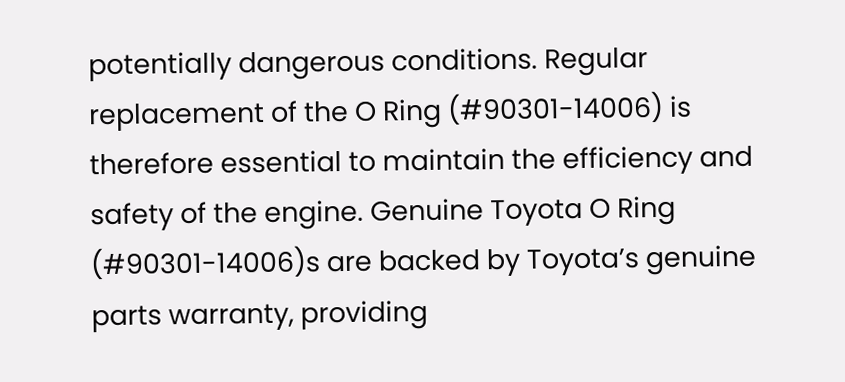potentially dangerous conditions. Regular replacement of the O Ring (#90301-14006) is therefore essential to maintain the efficiency and safety of the engine. Genuine Toyota O Ring (#90301-14006)s are backed by Toyota’s genuine parts warranty, providing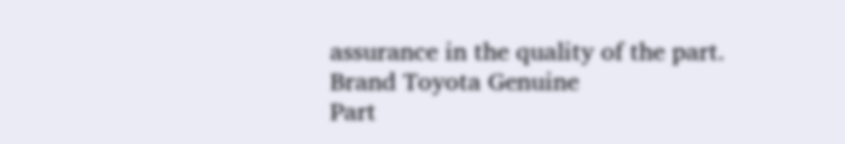assurance in the quality of the part.
Brand Toyota Genuine
Part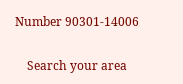Number 90301-14006

    Search your area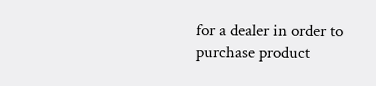for a dealer in order to purchase product